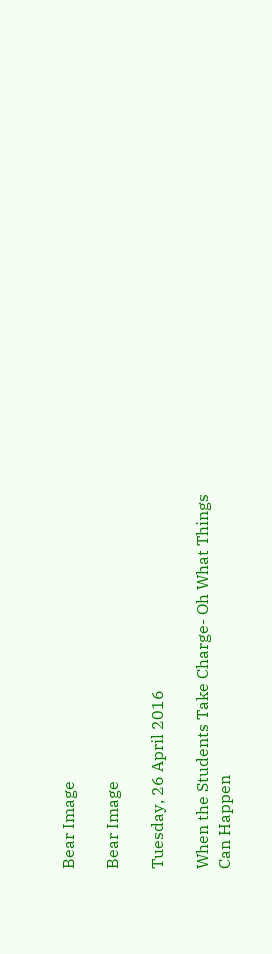Bear Image

Bear Image

Tuesday, 26 April 2016

When the Students Take Charge- Oh What Things Can Happen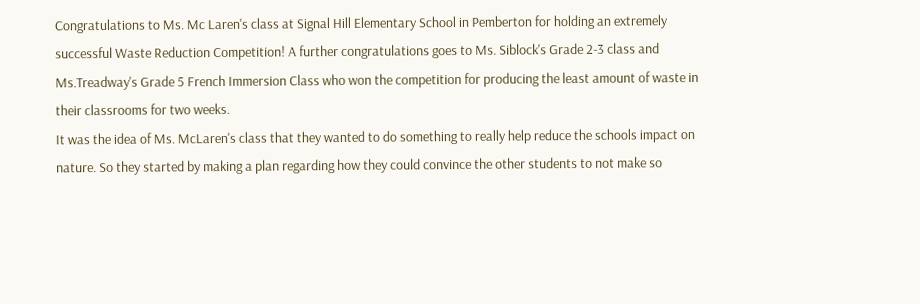Congratulations to Ms. Mc Laren's class at Signal Hill Elementary School in Pemberton for holding an extremely successful Waste Reduction Competition! A further congratulations goes to Ms. Siblock's Grade 2-3 class and Ms.Treadway's Grade 5 French Immersion Class who won the competition for producing the least amount of waste in their classrooms for two weeks.
It was the idea of Ms. McLaren's class that they wanted to do something to really help reduce the schools impact on nature. So they started by making a plan regarding how they could convince the other students to not make so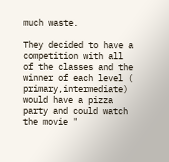much waste.

They decided to have a competition with all of the classes and the winner of each level ( primary,intermediate) would have a pizza party and could watch the movie "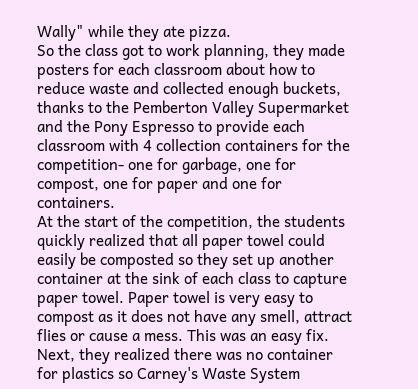Wally" while they ate pizza.
So the class got to work planning, they made posters for each classroom about how to reduce waste and collected enough buckets, thanks to the Pemberton Valley Supermarket and the Pony Espresso to provide each classroom with 4 collection containers for the competition- one for garbage, one for compost, one for paper and one for containers.
At the start of the competition, the students quickly realized that all paper towel could easily be composted so they set up another container at the sink of each class to capture paper towel. Paper towel is very easy to compost as it does not have any smell, attract flies or cause a mess. This was an easy fix.
Next, they realized there was no container for plastics so Carney's Waste System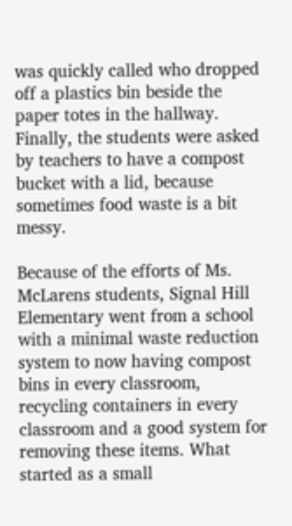was quickly called who dropped off a plastics bin beside the paper totes in the hallway.
Finally, the students were asked by teachers to have a compost bucket with a lid, because sometimes food waste is a bit messy.

Because of the efforts of Ms. McLarens students, Signal Hill Elementary went from a school with a minimal waste reduction system to now having compost bins in every classroom, recycling containers in every classroom and a good system for removing these items. What started as a small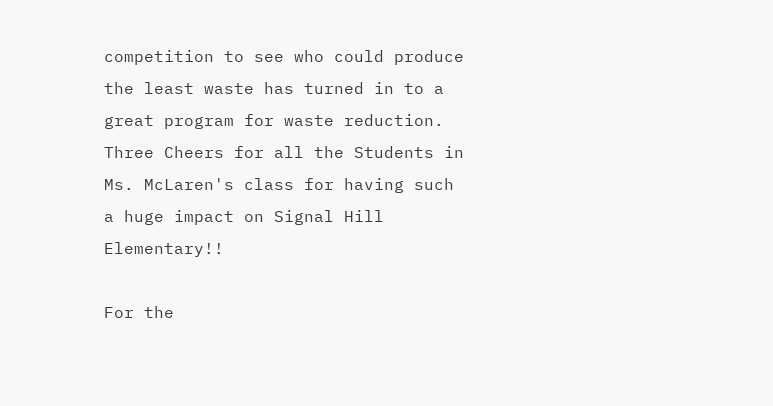competition to see who could produce the least waste has turned in to a great program for waste reduction.
Three Cheers for all the Students in Ms. McLaren's class for having such a huge impact on Signal Hill Elementary!!

For the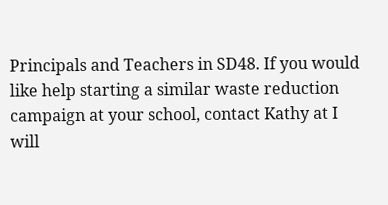Principals and Teachers in SD48. If you would like help starting a similar waste reduction campaign at your school, contact Kathy at I will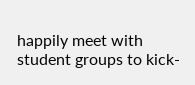happily meet with student groups to kick-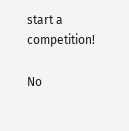start a competition!

No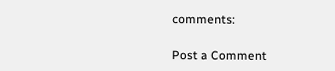comments:

Post a Comment